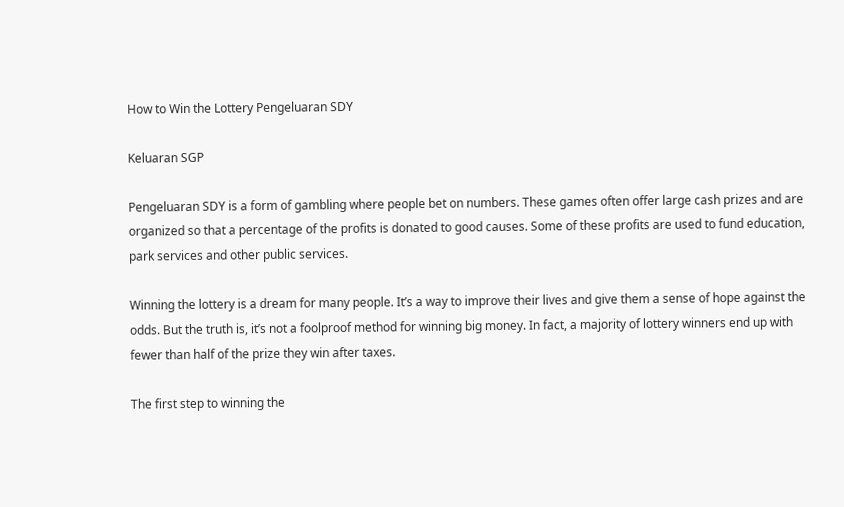How to Win the Lottery Pengeluaran SDY

Keluaran SGP

Pengeluaran SDY is a form of gambling where people bet on numbers. These games often offer large cash prizes and are organized so that a percentage of the profits is donated to good causes. Some of these profits are used to fund education, park services and other public services.

Winning the lottery is a dream for many people. It’s a way to improve their lives and give them a sense of hope against the odds. But the truth is, it’s not a foolproof method for winning big money. In fact, a majority of lottery winners end up with fewer than half of the prize they win after taxes.

The first step to winning the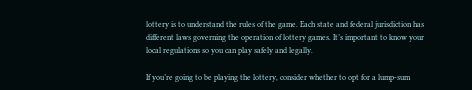lottery is to understand the rules of the game. Each state and federal jurisdiction has different laws governing the operation of lottery games. It’s important to know your local regulations so you can play safely and legally.

If you’re going to be playing the lottery, consider whether to opt for a lump-sum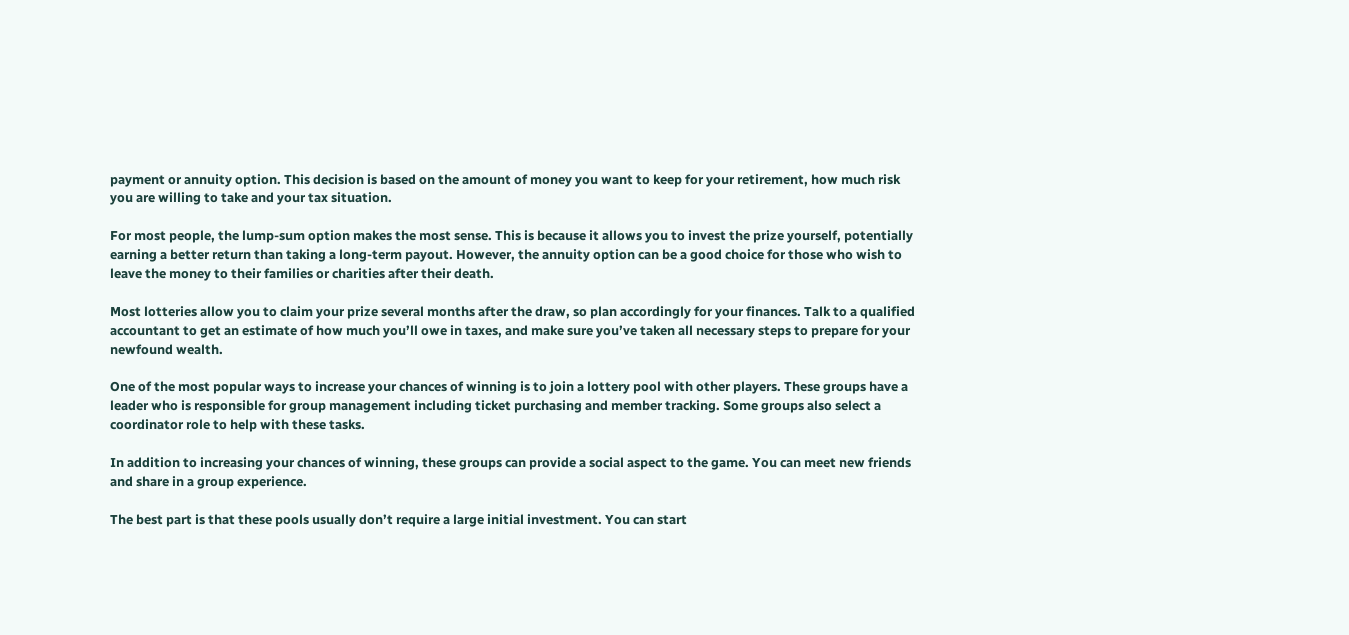payment or annuity option. This decision is based on the amount of money you want to keep for your retirement, how much risk you are willing to take and your tax situation.

For most people, the lump-sum option makes the most sense. This is because it allows you to invest the prize yourself, potentially earning a better return than taking a long-term payout. However, the annuity option can be a good choice for those who wish to leave the money to their families or charities after their death.

Most lotteries allow you to claim your prize several months after the draw, so plan accordingly for your finances. Talk to a qualified accountant to get an estimate of how much you’ll owe in taxes, and make sure you’ve taken all necessary steps to prepare for your newfound wealth.

One of the most popular ways to increase your chances of winning is to join a lottery pool with other players. These groups have a leader who is responsible for group management including ticket purchasing and member tracking. Some groups also select a coordinator role to help with these tasks.

In addition to increasing your chances of winning, these groups can provide a social aspect to the game. You can meet new friends and share in a group experience.

The best part is that these pools usually don’t require a large initial investment. You can start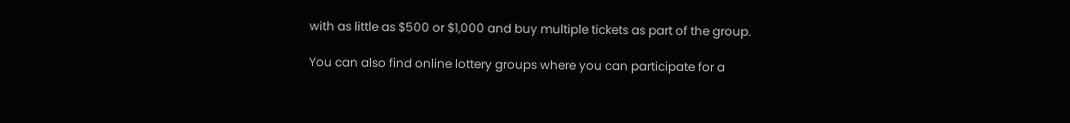with as little as $500 or $1,000 and buy multiple tickets as part of the group.

You can also find online lottery groups where you can participate for a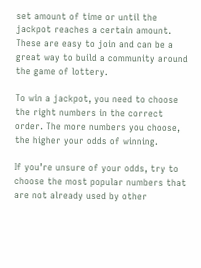set amount of time or until the jackpot reaches a certain amount. These are easy to join and can be a great way to build a community around the game of lottery.

To win a jackpot, you need to choose the right numbers in the correct order. The more numbers you choose, the higher your odds of winning.

If you’re unsure of your odds, try to choose the most popular numbers that are not already used by other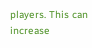players. This can increase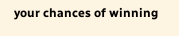your chances of winning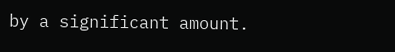by a significant amount.